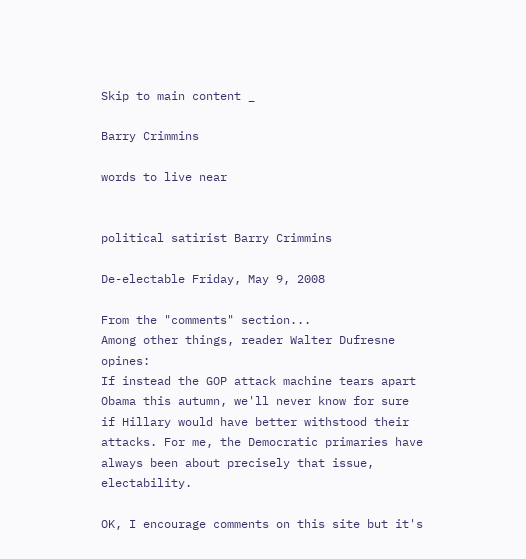Skip to main content _

Barry Crimmins

words to live near


political satirist Barry Crimmins

De-electable Friday, May 9, 2008

From the "comments" section...
Among other things, reader Walter Dufresne opines:
If instead the GOP attack machine tears apart Obama this autumn, we'll never know for sure if Hillary would have better withstood their attacks. For me, the Democratic primaries have always been about precisely that issue, electability.

OK, I encourage comments on this site but it's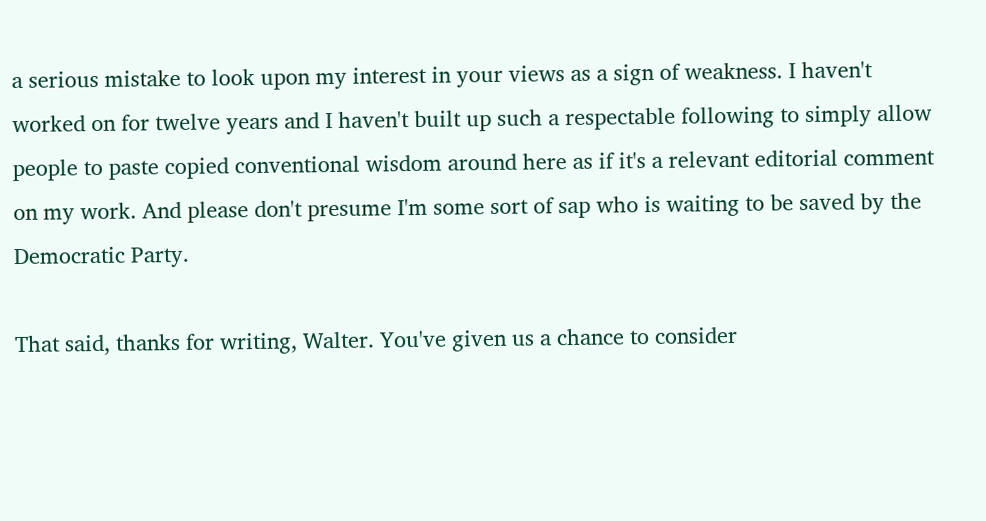a serious mistake to look upon my interest in your views as a sign of weakness. I haven't worked on for twelve years and I haven't built up such a respectable following to simply allow people to paste copied conventional wisdom around here as if it's a relevant editorial comment on my work. And please don't presume I'm some sort of sap who is waiting to be saved by the Democratic Party.

That said, thanks for writing, Walter. You've given us a chance to consider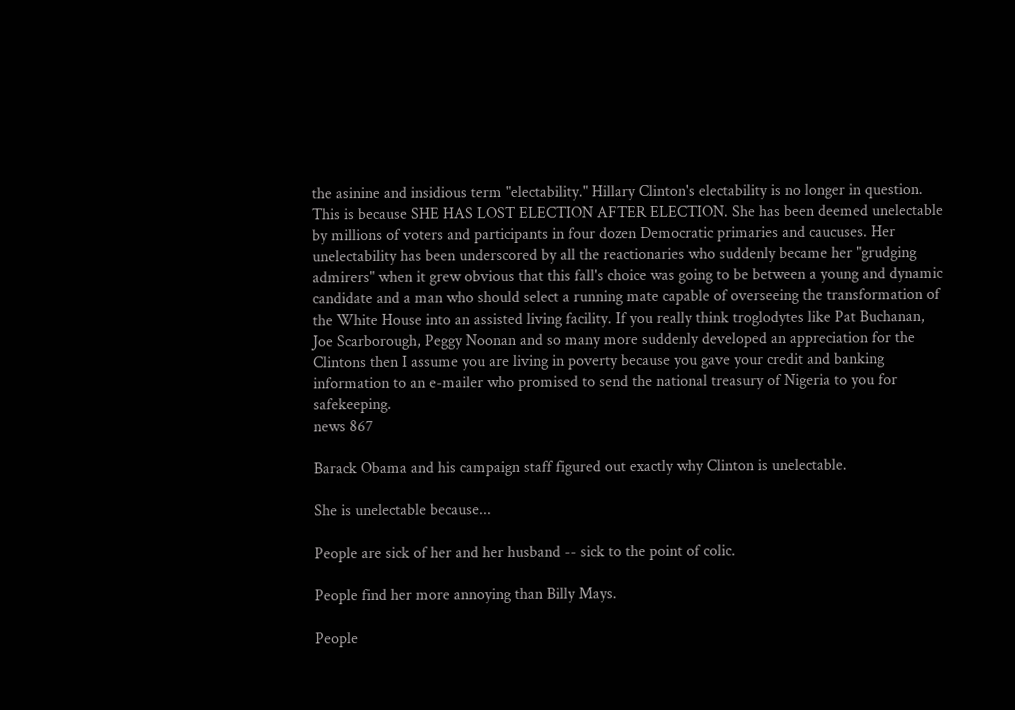the asinine and insidious term "electability." Hillary Clinton's electability is no longer in question. This is because SHE HAS LOST ELECTION AFTER ELECTION. She has been deemed unelectable by millions of voters and participants in four dozen Democratic primaries and caucuses. Her unelectability has been underscored by all the reactionaries who suddenly became her "grudging admirers" when it grew obvious that this fall's choice was going to be between a young and dynamic candidate and a man who should select a running mate capable of overseeing the transformation of the White House into an assisted living facility. If you really think troglodytes like Pat Buchanan, Joe Scarborough, Peggy Noonan and so many more suddenly developed an appreciation for the Clintons then I assume you are living in poverty because you gave your credit and banking information to an e-mailer who promised to send the national treasury of Nigeria to you for safekeeping.
news 867

Barack Obama and his campaign staff figured out exactly why Clinton is unelectable.

She is unelectable because...

People are sick of her and her husband -- sick to the point of colic.

People find her more annoying than Billy Mays.

People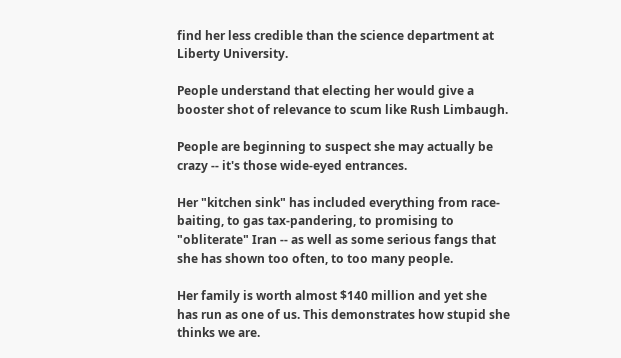find her less credible than the science department at Liberty University.

People understand that electing her would give a booster shot of relevance to scum like Rush Limbaugh.

People are beginning to suspect she may actually be crazy -- it's those wide-eyed entrances.

Her "kitchen sink" has included everything from race-baiting, to gas tax-pandering, to promising to "obliterate" Iran -- as well as some serious fangs that she has shown too often, to too many people.

Her family is worth almost $140 million and yet she has run as one of us. This demonstrates how stupid she thinks we are.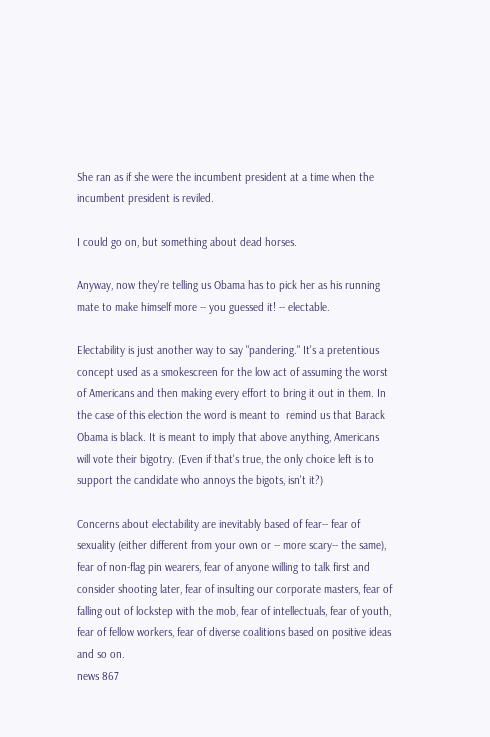She ran as if she were the incumbent president at a time when the incumbent president is reviled.

I could go on, but something about dead horses.

Anyway, now they're telling us Obama has to pick her as his running mate to make himself more -- you guessed it! -- electable.

Electability is just another way to say "pandering." It's a pretentious concept used as a smokescreen for the low act of assuming the worst of Americans and then making every effort to bring it out in them. In the case of this election the word is meant to  remind us that Barack Obama is black. It is meant to imply that above anything, Americans will vote their bigotry. (Even if that's true, the only choice left is to support the candidate who annoys the bigots, isn't it?)

Concerns about electability are inevitably based of fear-- fear of sexuality (either different from your own or -- more scary-- the same), fear of non-flag pin wearers, fear of anyone willing to talk first and consider shooting later, fear of insulting our corporate masters, fear of falling out of lockstep with the mob, fear of intellectuals, fear of youth, fear of fellow workers, fear of diverse coalitions based on positive ideas and so on.
news 867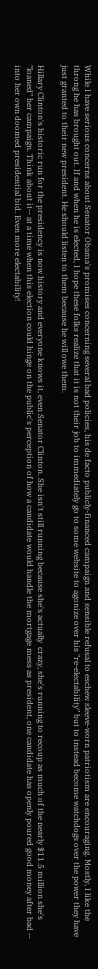While I have serious concerns about Senator Obama's promises concerning several bad policies, his de facto publicly-financed campaign and sensible refusal to eschew sleeve-worn patriotism are encouraging. Mostly, I like the throng he has brought out. If and when he is elected, I hope these folks realize that it is not their job to immediately go to some website to agonize over his "re-electability" but to instead become watchdogs over the power they have just granted to their new president. He should listen to them because he will owe them.

Hillary Clinton's historic run for the presidency is now history and everyone knows it, even Senator Clinton. She isn't still running because she's actually  crazy, she's running to recoup as much of the nearly $11.5 million she's "loaned" her campaign. Think about it-- at a time when this election could hinge on the public's perception of how a candidate would handle the mortgage mess as president, one candidate has openly poured good money after bad -- into her own doomed presidential bid. Even more electability!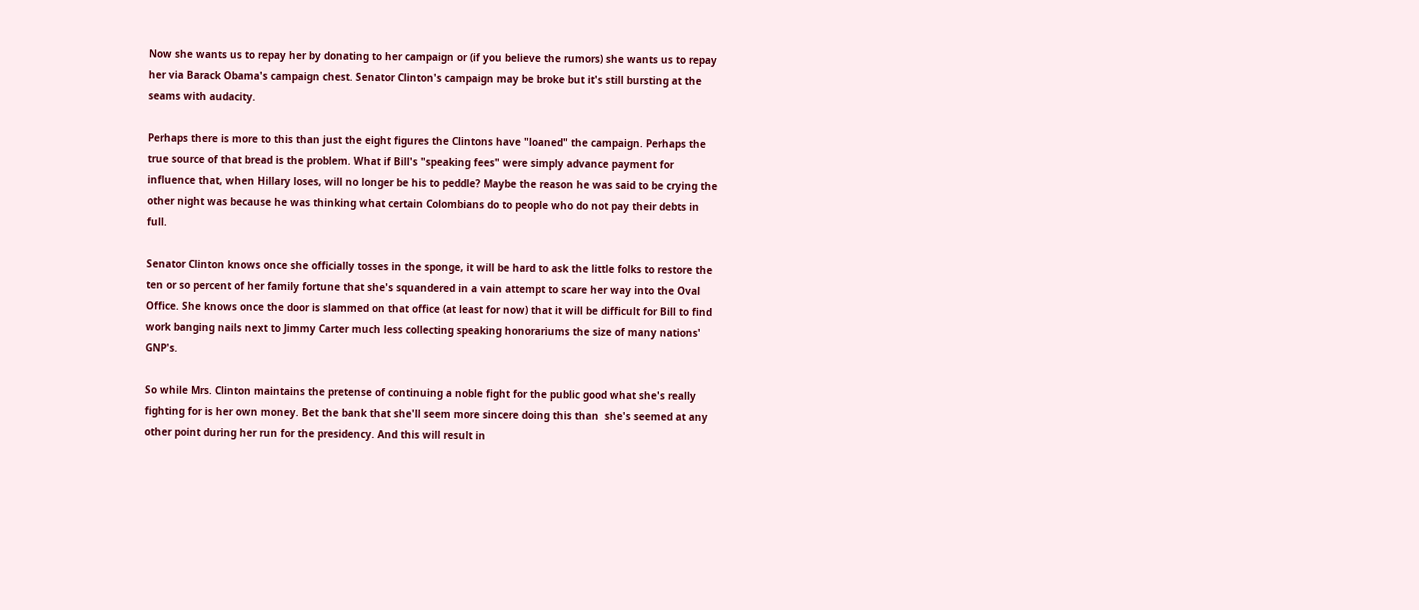Now she wants us to repay her by donating to her campaign or (if you believe the rumors) she wants us to repay her via Barack Obama's campaign chest. Senator Clinton's campaign may be broke but it's still bursting at the seams with audacity.

Perhaps there is more to this than just the eight figures the Clintons have "loaned" the campaign. Perhaps the true source of that bread is the problem. What if Bill's "speaking fees" were simply advance payment for influence that, when Hillary loses, will no longer be his to peddle? Maybe the reason he was said to be crying the other night was because he was thinking what certain Colombians do to people who do not pay their debts in full.

Senator Clinton knows once she officially tosses in the sponge, it will be hard to ask the little folks to restore the ten or so percent of her family fortune that she's squandered in a vain attempt to scare her way into the Oval Office. She knows once the door is slammed on that office (at least for now) that it will be difficult for Bill to find work banging nails next to Jimmy Carter much less collecting speaking honorariums the size of many nations' GNP's.

So while Mrs. Clinton maintains the pretense of continuing a noble fight for the public good what she's really fighting for is her own money. Bet the bank that she'll seem more sincere doing this than  she's seemed at any other point during her run for the presidency. And this will result in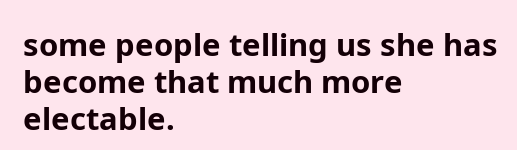some people telling us she has become that much more electable.